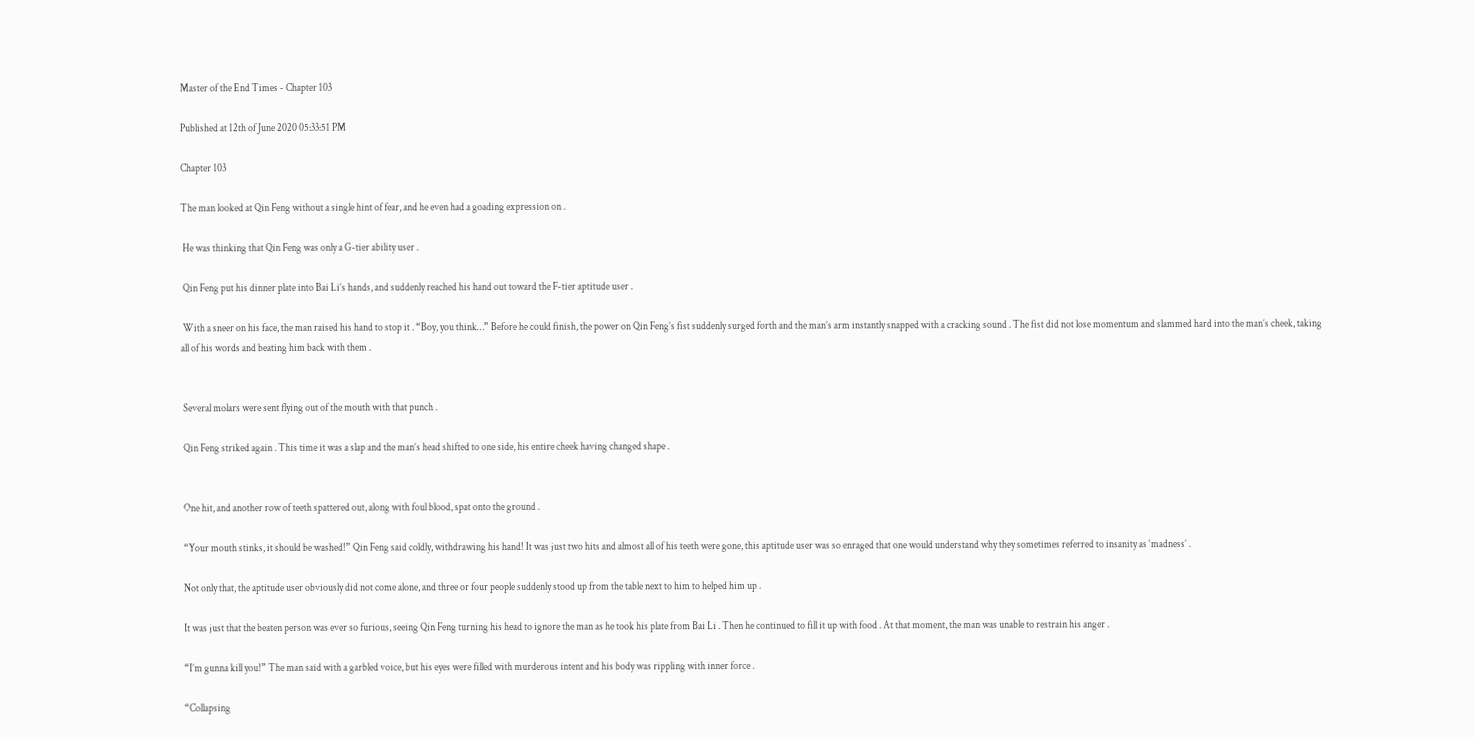Master of the End Times - Chapter 103

Published at 12th of June 2020 05:33:51 PM

Chapter 103

The man looked at Qin Feng without a single hint of fear, and he even had a goading expression on .

 He was thinking that Qin Feng was only a G-tier ability user .

 Qin Feng put his dinner plate into Bai Li’s hands, and suddenly reached his hand out toward the F-tier aptitude user .

 With a sneer on his face, the man raised his hand to stop it . “Boy, you think…” Before he could finish, the power on Qin Feng’s fist suddenly surged forth and the man’s arm instantly snapped with a cracking sound . The fist did not lose momentum and slammed hard into the man’s cheek, taking all of his words and beating him back with them .


 Several molars were sent flying out of the mouth with that punch .

 Qin Feng striked again . This time it was a slap and the man’s head shifted to one side, his entire cheek having changed shape .


 One hit, and another row of teeth spattered out, along with foul blood, spat onto the ground .

 “Your mouth stinks, it should be washed!” Qin Feng said coldly, withdrawing his hand! It was just two hits and almost all of his teeth were gone, this aptitude user was so enraged that one would understand why they sometimes referred to insanity as ‘madness’ .

 Not only that, the aptitude user obviously did not come alone, and three or four people suddenly stood up from the table next to him to helped him up .

 It was just that the beaten person was ever so furious, seeing Qin Feng turning his head to ignore the man as he took his plate from Bai Li . Then he continued to fill it up with food . At that moment, the man was unable to restrain his anger .

 “I’m gunna kill you!” The man said with a garbled voice, but his eyes were filled with murderous intent and his body was rippling with inner force .

 “Collapsing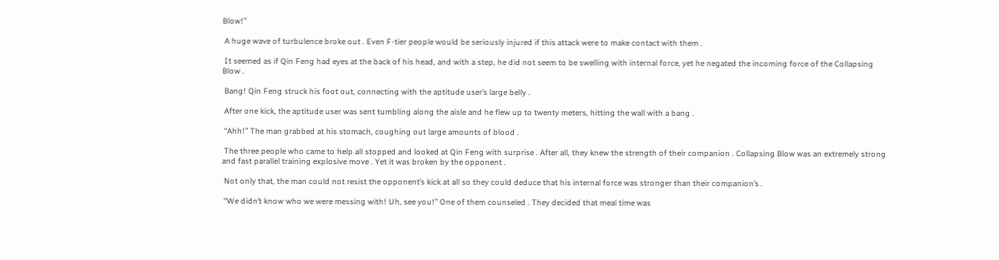Blow!”

 A huge wave of turbulence broke out . Even F-tier people would be seriously injured if this attack were to make contact with them .

 It seemed as if Qin Feng had eyes at the back of his head, and with a step, he did not seem to be swelling with internal force, yet he negated the incoming force of the Collapsing Blow .

 Bang! Qin Feng struck his foot out, connecting with the aptitude user’s large belly .

 After one kick, the aptitude user was sent tumbling along the aisle and he flew up to twenty meters, hitting the wall with a bang .

 “Ahh!” The man grabbed at his stomach, coughing out large amounts of blood .

 The three people who came to help all stopped and looked at Qin Feng with surprise . After all, they knew the strength of their companion . Collapsing Blow was an extremely strong and fast parallel training explosive move . Yet it was broken by the opponent .

 Not only that, the man could not resist the opponent’s kick at all so they could deduce that his internal force was stronger than their companion’s .

 “We didn’t know who we were messing with! Uh, see you!” One of them counseled . They decided that meal time was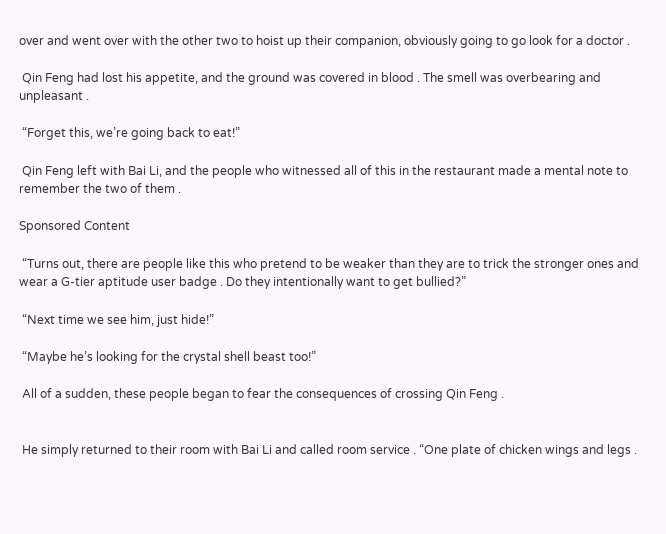over and went over with the other two to hoist up their companion, obviously going to go look for a doctor .

 Qin Feng had lost his appetite, and the ground was covered in blood . The smell was overbearing and unpleasant .

 “Forget this, we’re going back to eat!”

 Qin Feng left with Bai Li, and the people who witnessed all of this in the restaurant made a mental note to remember the two of them .

Sponsored Content

 “Turns out, there are people like this who pretend to be weaker than they are to trick the stronger ones and wear a G-tier aptitude user badge . Do they intentionally want to get bullied?”

 “Next time we see him, just hide!”

 “Maybe he’s looking for the crystal shell beast too!”

 All of a sudden, these people began to fear the consequences of crossing Qin Feng .


 He simply returned to their room with Bai Li and called room service . “One plate of chicken wings and legs .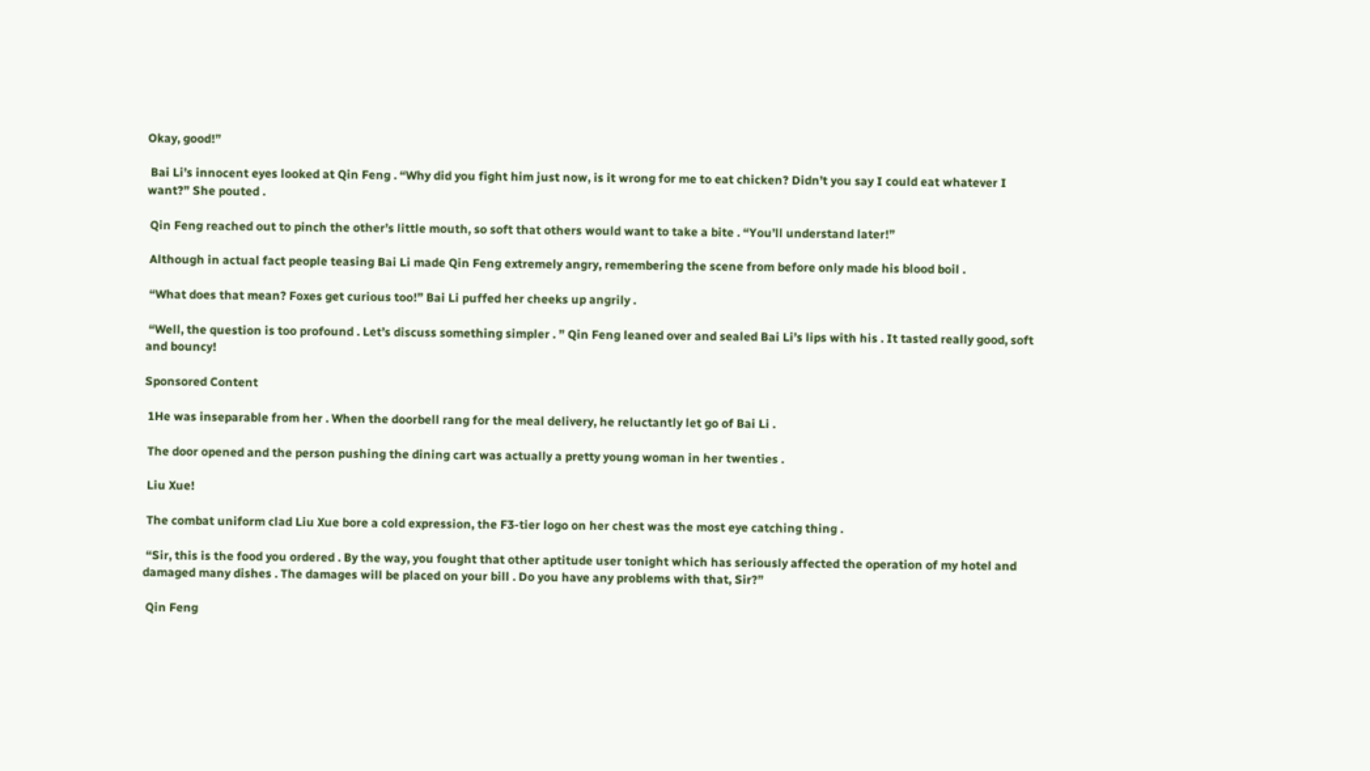Okay, good!”

 Bai Li’s innocent eyes looked at Qin Feng . “Why did you fight him just now, is it wrong for me to eat chicken? Didn’t you say I could eat whatever I want?” She pouted .

 Qin Feng reached out to pinch the other’s little mouth, so soft that others would want to take a bite . “You’ll understand later!”

 Although in actual fact people teasing Bai Li made Qin Feng extremely angry, remembering the scene from before only made his blood boil .

 “What does that mean? Foxes get curious too!” Bai Li puffed her cheeks up angrily .

 “Well, the question is too profound . Let’s discuss something simpler . ” Qin Feng leaned over and sealed Bai Li’s lips with his . It tasted really good, soft and bouncy!

Sponsored Content

 1He was inseparable from her . When the doorbell rang for the meal delivery, he reluctantly let go of Bai Li .

 The door opened and the person pushing the dining cart was actually a pretty young woman in her twenties .

 Liu Xue!

 The combat uniform clad Liu Xue bore a cold expression, the F3-tier logo on her chest was the most eye catching thing .

 “Sir, this is the food you ordered . By the way, you fought that other aptitude user tonight which has seriously affected the operation of my hotel and damaged many dishes . The damages will be placed on your bill . Do you have any problems with that, Sir?”

 Qin Feng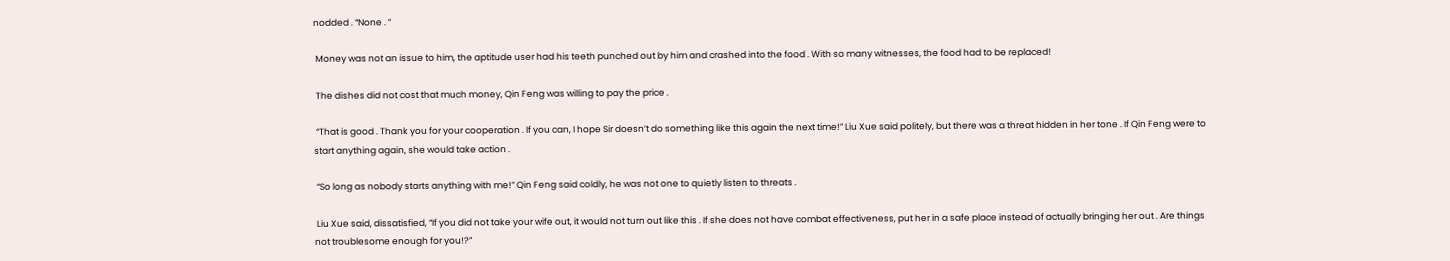nodded . “None . ”

 Money was not an issue to him, the aptitude user had his teeth punched out by him and crashed into the food . With so many witnesses, the food had to be replaced!

 The dishes did not cost that much money, Qin Feng was willing to pay the price .

 “That is good . Thank you for your cooperation . If you can, I hope Sir doesn’t do something like this again the next time!” Liu Xue said politely, but there was a threat hidden in her tone . If Qin Feng were to start anything again, she would take action .

 “So long as nobody starts anything with me!” Qin Feng said coldly, he was not one to quietly listen to threats .

 Liu Xue said, dissatisfied, “If you did not take your wife out, it would not turn out like this . If she does not have combat effectiveness, put her in a safe place instead of actually bringing her out . Are things not troublesome enough for you!?”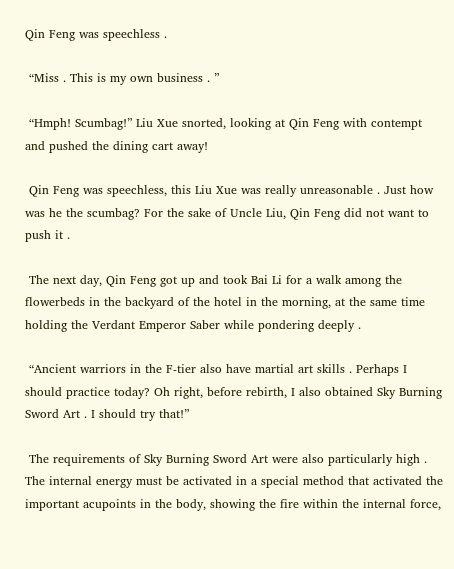Qin Feng was speechless .

 “Miss . This is my own business . ”

 “Hmph! Scumbag!” Liu Xue snorted, looking at Qin Feng with contempt and pushed the dining cart away!

 Qin Feng was speechless, this Liu Xue was really unreasonable . Just how was he the scumbag? For the sake of Uncle Liu, Qin Feng did not want to push it .

 The next day, Qin Feng got up and took Bai Li for a walk among the flowerbeds in the backyard of the hotel in the morning, at the same time holding the Verdant Emperor Saber while pondering deeply .

 “Ancient warriors in the F-tier also have martial art skills . Perhaps I should practice today? Oh right, before rebirth, I also obtained Sky Burning Sword Art . I should try that!”

 The requirements of Sky Burning Sword Art were also particularly high . The internal energy must be activated in a special method that activated the important acupoints in the body, showing the fire within the internal force,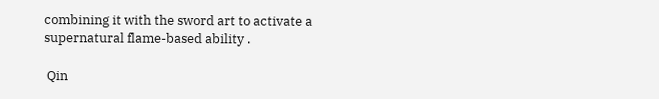combining it with the sword art to activate a supernatural flame-based ability .

 Qin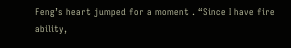Feng’s heart jumped for a moment . “Since I have fire ability,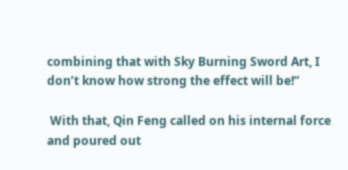combining that with Sky Burning Sword Art, I don’t know how strong the effect will be!”

 With that, Qin Feng called on his internal force and poured out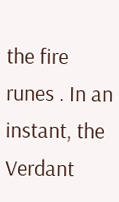the fire runes . In an instant, the Verdant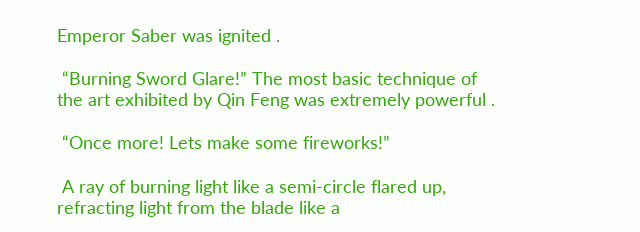Emperor Saber was ignited .

 “Burning Sword Glare!” The most basic technique of the art exhibited by Qin Feng was extremely powerful .

 “Once more! Lets make some fireworks!”

 A ray of burning light like a semi-circle flared up, refracting light from the blade like a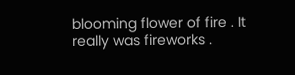blooming flower of fire . It really was fireworks .